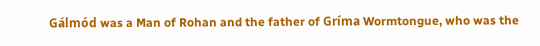Gálmód was a Man of Rohan and the father of Gríma Wormtongue, who was the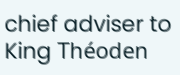chief adviser to King Théoden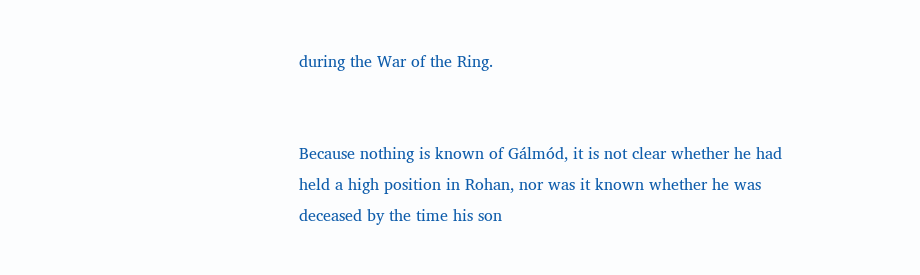during the War of the Ring.


Because nothing is known of Gálmód, it is not clear whether he had held a high position in Rohan, nor was it known whether he was deceased by the time his son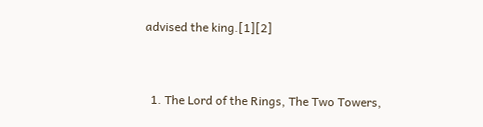advised the king.[1][2]


  1. The Lord of the Rings, The Two Towers,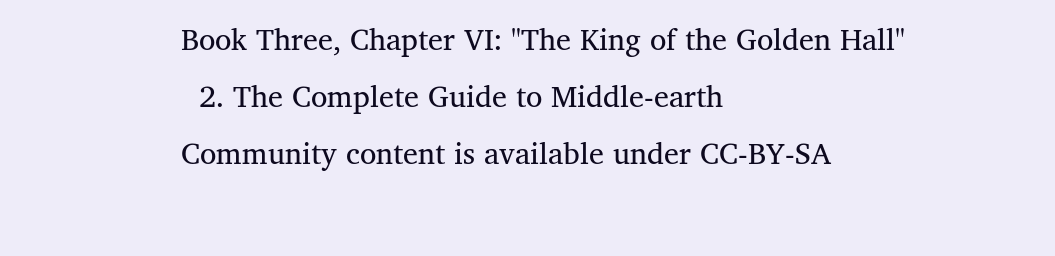Book Three, Chapter VI: "The King of the Golden Hall"
  2. The Complete Guide to Middle-earth
Community content is available under CC-BY-SA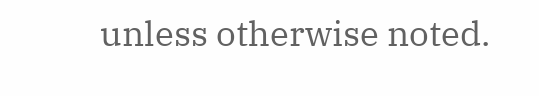unless otherwise noted.